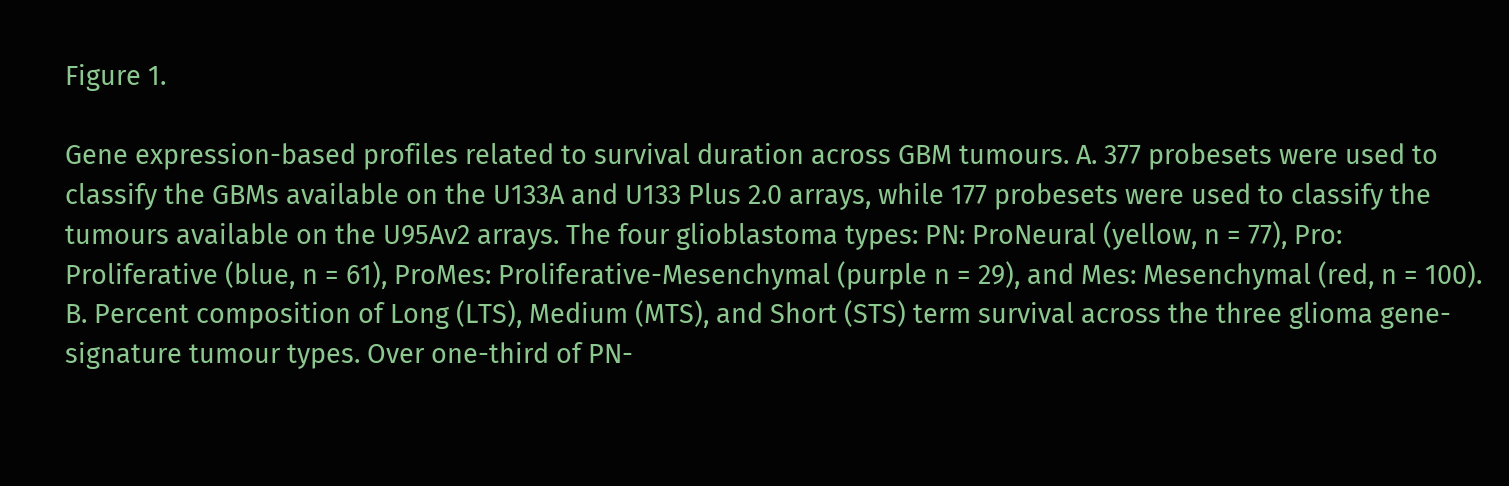Figure 1.

Gene expression-based profiles related to survival duration across GBM tumours. A. 377 probesets were used to classify the GBMs available on the U133A and U133 Plus 2.0 arrays, while 177 probesets were used to classify the tumours available on the U95Av2 arrays. The four glioblastoma types: PN: ProNeural (yellow, n = 77), Pro: Proliferative (blue, n = 61), ProMes: Proliferative-Mesenchymal (purple n = 29), and Mes: Mesenchymal (red, n = 100). B. Percent composition of Long (LTS), Medium (MTS), and Short (STS) term survival across the three glioma gene-signature tumour types. Over one-third of PN-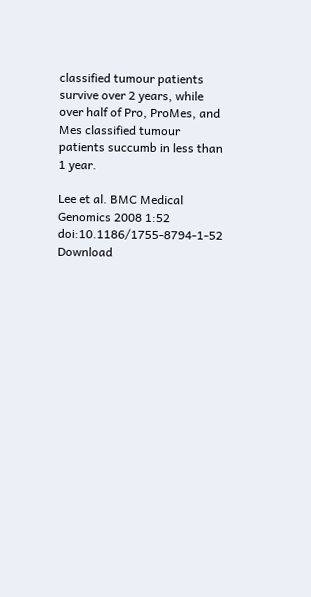classified tumour patients survive over 2 years, while over half of Pro, ProMes, and Mes classified tumour patients succumb in less than 1 year.

Lee et al. BMC Medical Genomics 2008 1:52   doi:10.1186/1755-8794-1-52
Download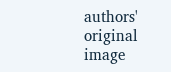authors' original image